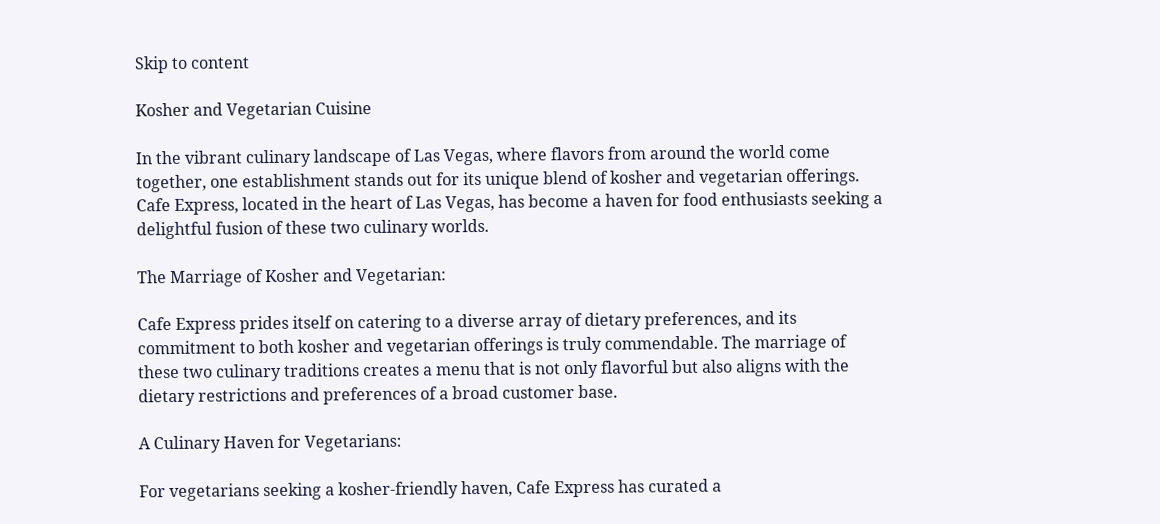Skip to content

Kosher and Vegetarian Cuisine

In the vibrant culinary landscape of Las Vegas, where flavors from around the world come together, one establishment stands out for its unique blend of kosher and vegetarian offerings. Cafe Express, located in the heart of Las Vegas, has become a haven for food enthusiasts seeking a delightful fusion of these two culinary worlds.

The Marriage of Kosher and Vegetarian:

Cafe Express prides itself on catering to a diverse array of dietary preferences, and its commitment to both kosher and vegetarian offerings is truly commendable. The marriage of these two culinary traditions creates a menu that is not only flavorful but also aligns with the dietary restrictions and preferences of a broad customer base.

A Culinary Haven for Vegetarians:

For vegetarians seeking a kosher-friendly haven, Cafe Express has curated a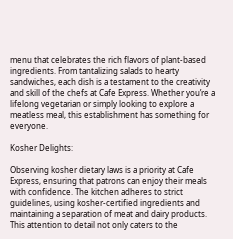menu that celebrates the rich flavors of plant-based ingredients. From tantalizing salads to hearty sandwiches, each dish is a testament to the creativity and skill of the chefs at Cafe Express. Whether you’re a lifelong vegetarian or simply looking to explore a meatless meal, this establishment has something for everyone.

Kosher Delights:

Observing kosher dietary laws is a priority at Cafe Express, ensuring that patrons can enjoy their meals with confidence. The kitchen adheres to strict guidelines, using kosher-certified ingredients and maintaining a separation of meat and dairy products. This attention to detail not only caters to the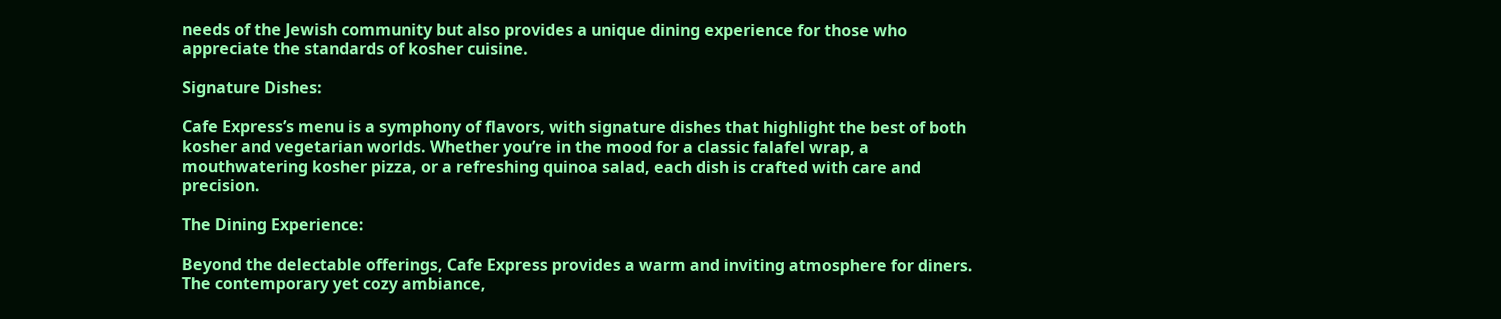needs of the Jewish community but also provides a unique dining experience for those who appreciate the standards of kosher cuisine.

Signature Dishes:

Cafe Express’s menu is a symphony of flavors, with signature dishes that highlight the best of both kosher and vegetarian worlds. Whether you’re in the mood for a classic falafel wrap, a mouthwatering kosher pizza, or a refreshing quinoa salad, each dish is crafted with care and precision.

The Dining Experience:

Beyond the delectable offerings, Cafe Express provides a warm and inviting atmosphere for diners. The contemporary yet cozy ambiance,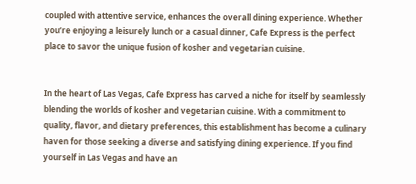coupled with attentive service, enhances the overall dining experience. Whether you’re enjoying a leisurely lunch or a casual dinner, Cafe Express is the perfect place to savor the unique fusion of kosher and vegetarian cuisine.


In the heart of Las Vegas, Cafe Express has carved a niche for itself by seamlessly blending the worlds of kosher and vegetarian cuisine. With a commitment to quality, flavor, and dietary preferences, this establishment has become a culinary haven for those seeking a diverse and satisfying dining experience. If you find yourself in Las Vegas and have an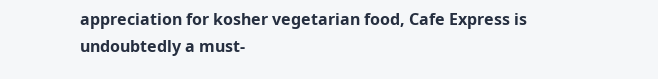appreciation for kosher vegetarian food, Cafe Express is undoubtedly a must-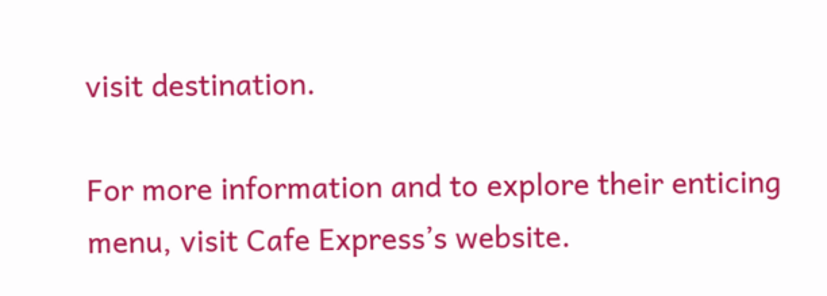visit destination.

For more information and to explore their enticing menu, visit Cafe Express’s website.